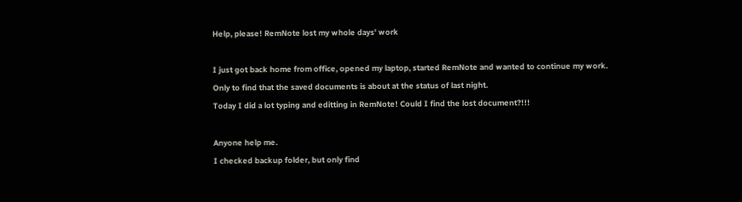Help, please! RemNote lost my whole days' work

I just got back home from office, opened my laptop, started RemNote and wanted to continue my work.
Only to find that the saved documents is about at the status of last night.
Today I did a lot typing and editting in RemNote! Could I find the lost document?!!!

Anyone help me.
I checked backup folder, but only find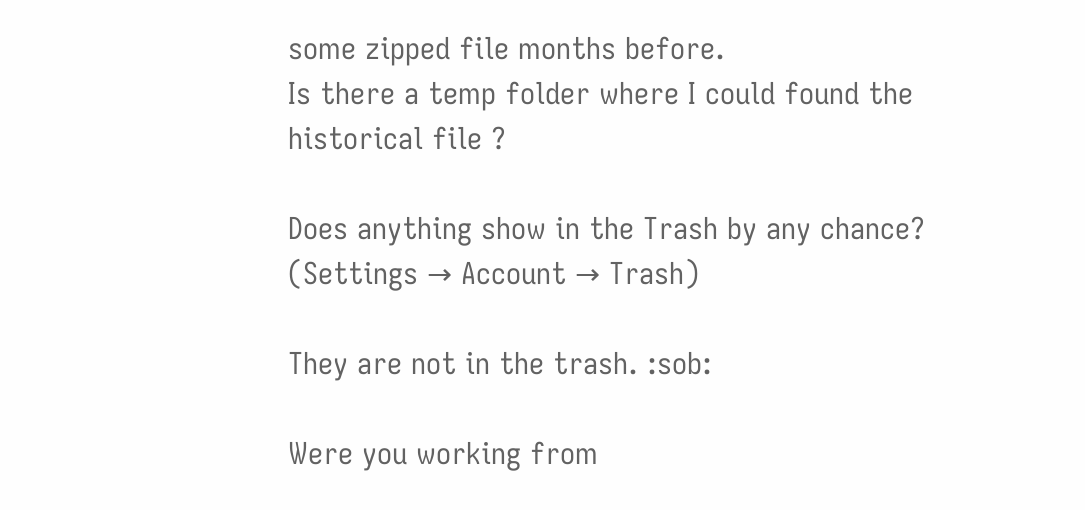some zipped file months before.
Is there a temp folder where I could found the historical file ?

Does anything show in the Trash by any chance? (Settings → Account → Trash)

They are not in the trash. :sob:

Were you working from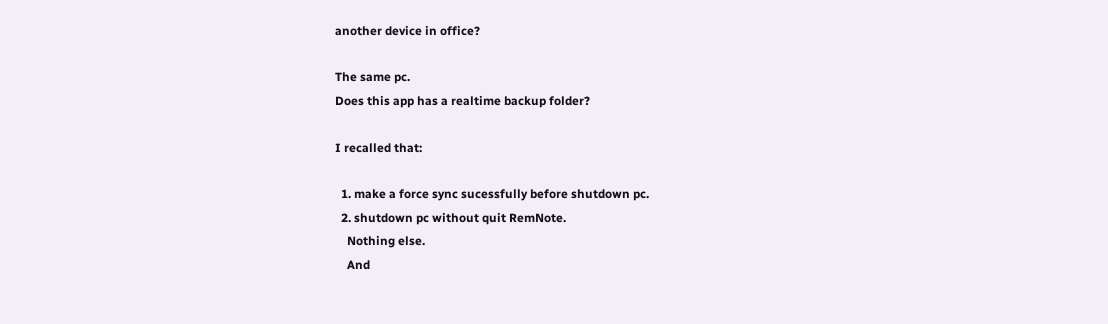another device in office?

The same pc.
Does this app has a realtime backup folder?

I recalled that:

  1. make a force sync sucessfully before shutdown pc.
  2. shutdown pc without quit RemNote.
    Nothing else.
    And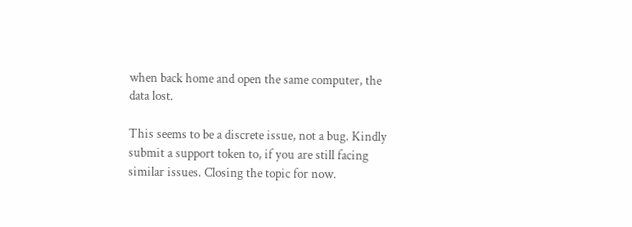when back home and open the same computer, the data lost.

This seems to be a discrete issue, not a bug. Kindly submit a support token to, if you are still facing similar issues. Closing the topic for now.